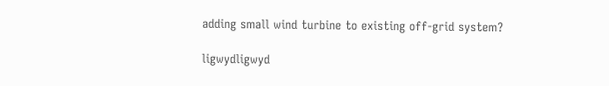adding small wind turbine to existing off-grid system?

ligwydligwyd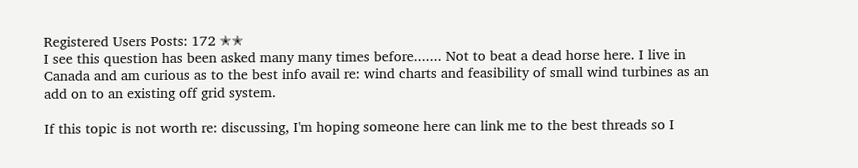Registered Users Posts: 172 ✭✭
I see this question has been asked many many times before....... Not to beat a dead horse here. I live in Canada and am curious as to the best info avail re: wind charts and feasibility of small wind turbines as an add on to an existing off grid system.

If this topic is not worth re: discussing, I'm hoping someone here can link me to the best threads so I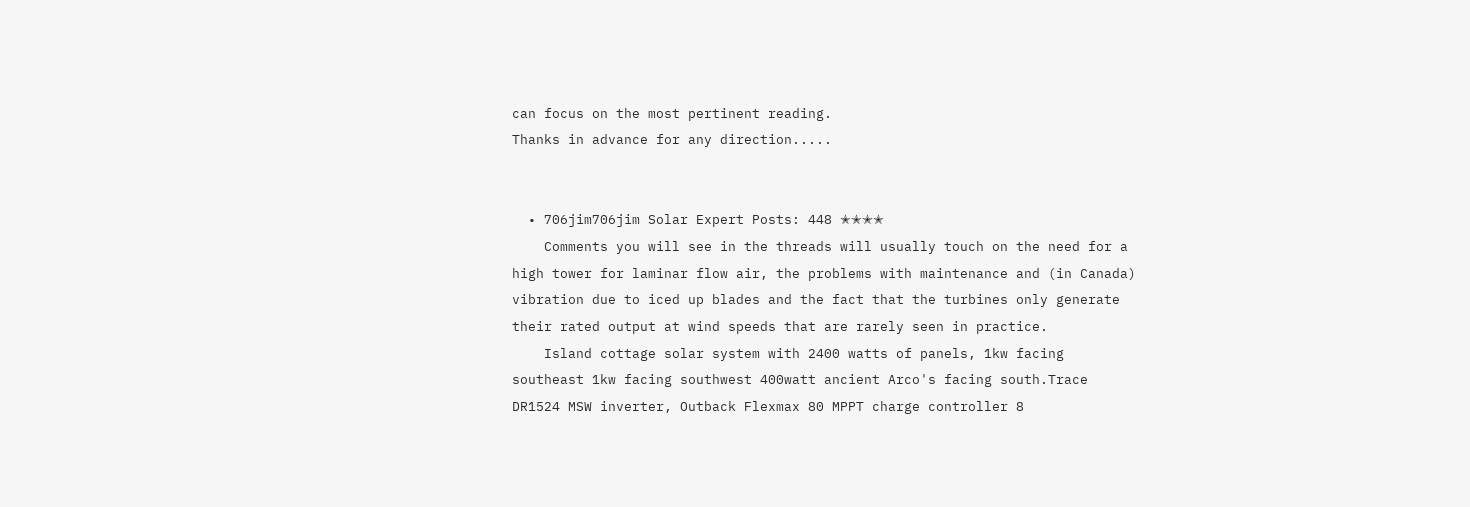can focus on the most pertinent reading.
Thanks in advance for any direction.....


  • 706jim706jim Solar Expert Posts: 448 ✭✭✭✭
    Comments you will see in the threads will usually touch on the need for a high tower for laminar flow air, the problems with maintenance and (in Canada) vibration due to iced up blades and the fact that the turbines only generate their rated output at wind speeds that are rarely seen in practice.
    Island cottage solar system with 2400 watts of panels, 1kw facing southeast 1kw facing southwest 400watt ancient Arco's facing south.Trace DR1524 MSW inverter, Outback Flexmax 80 MPPT charge controller 8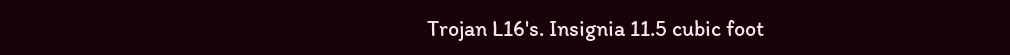Trojan L16's. Insignia 11.5 cubic foot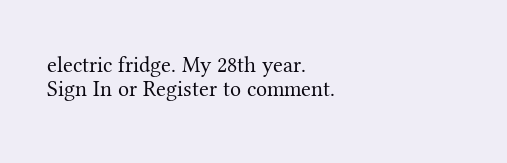electric fridge. My 28th year.
Sign In or Register to comment.